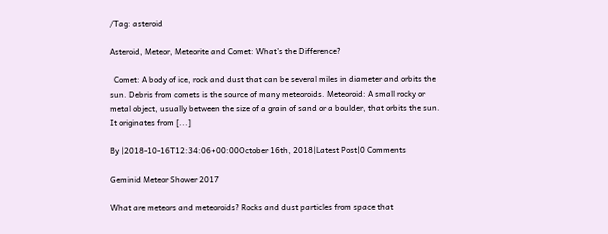/Tag: asteroid

Asteroid, Meteor, Meteorite and Comet: What’s the Difference?

  Comet: A body of ice, rock and dust that can be several miles in diameter and orbits the sun. Debris from comets is the source of many meteoroids. Meteoroid: A small rocky or metal object, usually between the size of a grain of sand or a boulder, that orbits the sun. It originates from [...]

By |2018-10-16T12:34:06+00:00October 16th, 2018|Latest Post|0 Comments

Geminid Meteor Shower 2017

What are meteors and meteoroids? Rocks and dust particles from space that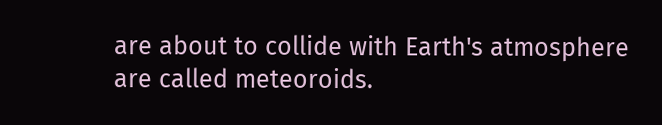are about to collide with Earth's atmosphere are called meteoroids.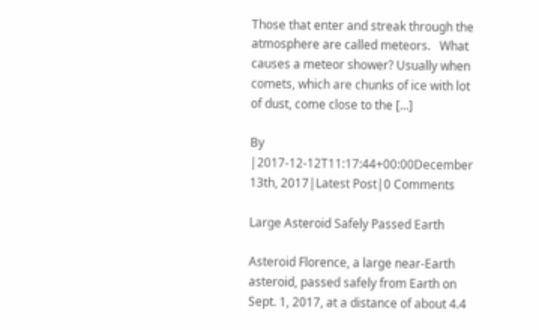Those that enter and streak through the atmosphere are called meteors.   What causes a meteor shower? Usually when comets, which are chunks of ice with lot of dust, come close to the [...]

By |2017-12-12T11:17:44+00:00December 13th, 2017|Latest Post|0 Comments

Large Asteroid Safely Passed Earth

Asteroid Florence, a large near-Earth asteroid, passed safely from Earth on Sept. 1, 2017, at a distance of about 4.4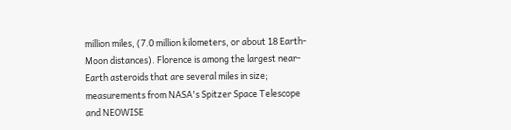million miles, (7.0 million kilometers, or about 18 Earth-Moon distances). Florence is among the largest near-Earth asteroids that are several miles in size; measurements from NASA's Spitzer Space Telescope and NEOWISE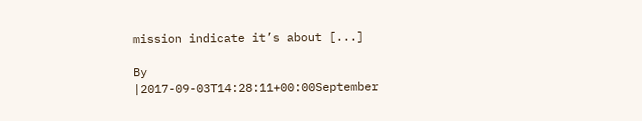mission indicate it’s about [...]

By |2017-09-03T14:28:11+00:00September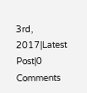3rd, 2017|Latest Post|0 Comments